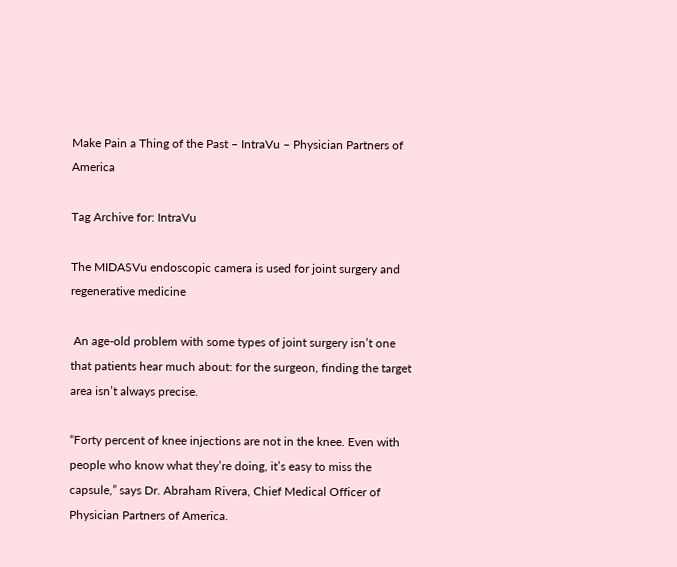Make Pain a Thing of the Past – IntraVu – Physician Partners of America

Tag Archive for: IntraVu

The MIDASVu endoscopic camera is used for joint surgery and regenerative medicine

 An age-old problem with some types of joint surgery isn’t one that patients hear much about: for the surgeon, finding the target area isn’t always precise.

“Forty percent of knee injections are not in the knee. Even with people who know what they’re doing, it’s easy to miss the capsule,” says Dr. Abraham Rivera, Chief Medical Officer of Physician Partners of America.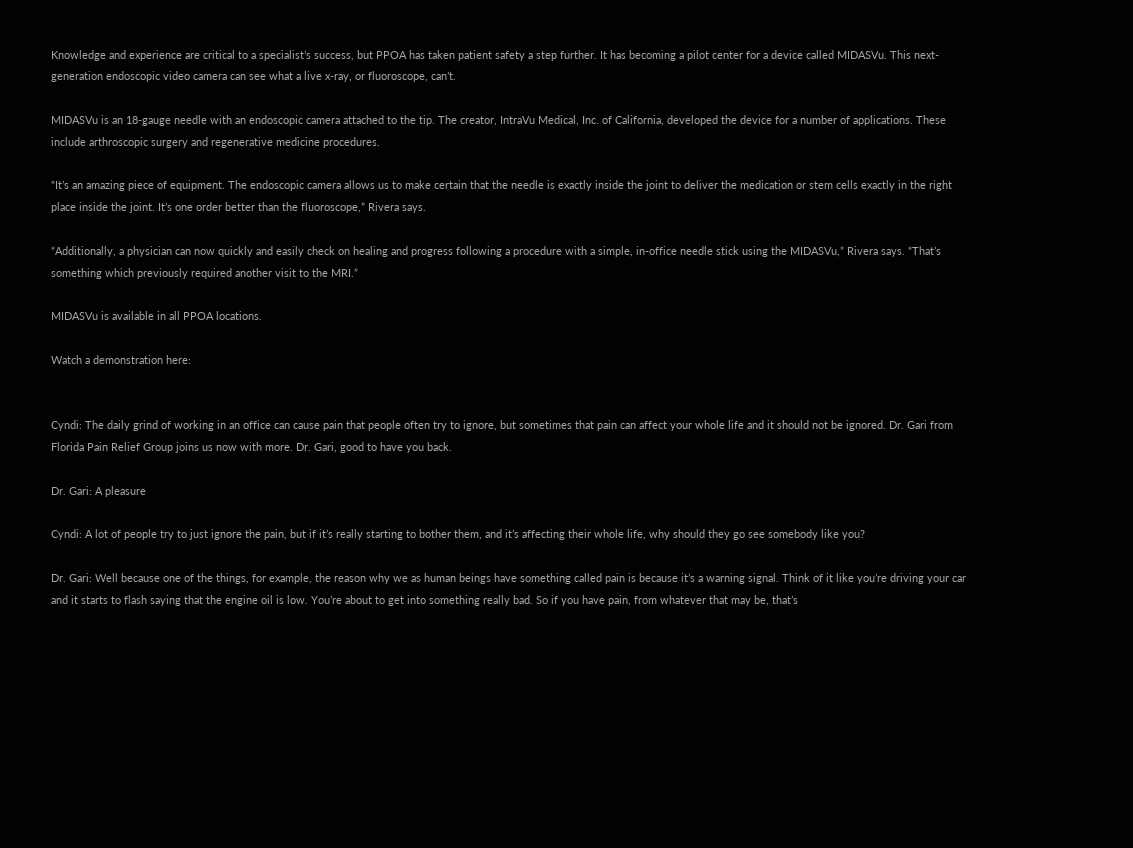Knowledge and experience are critical to a specialist’s success, but PPOA has taken patient safety a step further. It has becoming a pilot center for a device called MIDASVu. This next-generation endoscopic video camera can see what a live x-ray, or fluoroscope, can’t.

MIDASVu is an 18-gauge needle with an endoscopic camera attached to the tip. The creator, IntraVu Medical, Inc. of California, developed the device for a number of applications. These include arthroscopic surgery and regenerative medicine procedures.

“It’s an amazing piece of equipment. The endoscopic camera allows us to make certain that the needle is exactly inside the joint to deliver the medication or stem cells exactly in the right place inside the joint. It’s one order better than the fluoroscope,” Rivera says.

“Additionally, a physician can now quickly and easily check on healing and progress following a procedure with a simple, in-office needle stick using the MIDASVu,” Rivera says. “That’s something which previously required another visit to the MRI.”

MIDASVu is available in all PPOA locations.

Watch a demonstration here:


Cyndi: The daily grind of working in an office can cause pain that people often try to ignore, but sometimes that pain can affect your whole life and it should not be ignored. Dr. Gari from Florida Pain Relief Group joins us now with more. Dr. Gari, good to have you back.

Dr. Gari: A pleasure

Cyndi: A lot of people try to just ignore the pain, but if it’s really starting to bother them, and it’s affecting their whole life, why should they go see somebody like you?

Dr. Gari: Well because one of the things, for example, the reason why we as human beings have something called pain is because it’s a warning signal. Think of it like you’re driving your car and it starts to flash saying that the engine oil is low. You’re about to get into something really bad. So if you have pain, from whatever that may be, that’s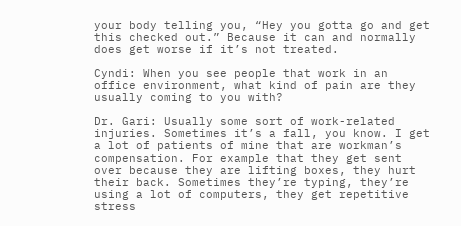your body telling you, “Hey you gotta go and get this checked out.” Because it can and normally does get worse if it’s not treated.

Cyndi: When you see people that work in an office environment, what kind of pain are they usually coming to you with?

Dr. Gari: Usually some sort of work-related injuries. Sometimes it’s a fall, you know. I get a lot of patients of mine that are workman’s compensation. For example that they get sent over because they are lifting boxes, they hurt their back. Sometimes they’re typing, they’re using a lot of computers, they get repetitive stress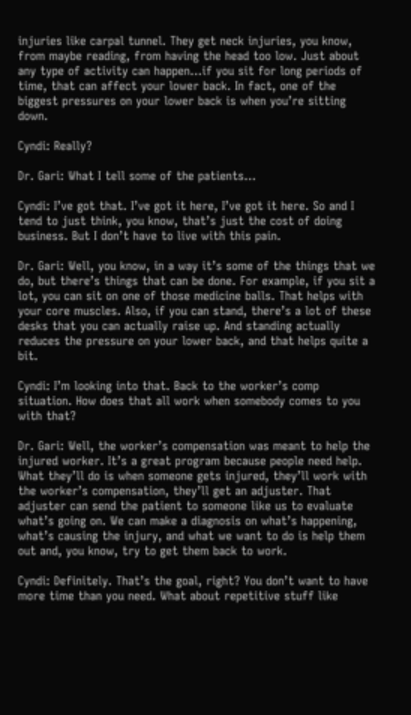injuries like carpal tunnel. They get neck injuries, you know, from maybe reading, from having the head too low. Just about any type of activity can happen…if you sit for long periods of time, that can affect your lower back. In fact, one of the biggest pressures on your lower back is when you’re sitting down.

Cyndi: Really?

Dr. Gari: What I tell some of the patients…

Cyndi: I’ve got that. I’ve got it here, I’ve got it here. So and I tend to just think, you know, that’s just the cost of doing business. But I don’t have to live with this pain.

Dr. Gari: Well, you know, in a way it’s some of the things that we do, but there’s things that can be done. For example, if you sit a lot, you can sit on one of those medicine balls. That helps with your core muscles. Also, if you can stand, there’s a lot of these desks that you can actually raise up. And standing actually reduces the pressure on your lower back, and that helps quite a bit.

Cyndi: I’m looking into that. Back to the worker’s comp situation. How does that all work when somebody comes to you with that?

Dr. Gari: Well, the worker’s compensation was meant to help the injured worker. It’s a great program because people need help. What they’ll do is when someone gets injured, they’ll work with the worker’s compensation, they’ll get an adjuster. That adjuster can send the patient to someone like us to evaluate what’s going on. We can make a diagnosis on what’s happening, what’s causing the injury, and what we want to do is help them out and, you know, try to get them back to work.

Cyndi: Definitely. That’s the goal, right? You don’t want to have more time than you need. What about repetitive stuff like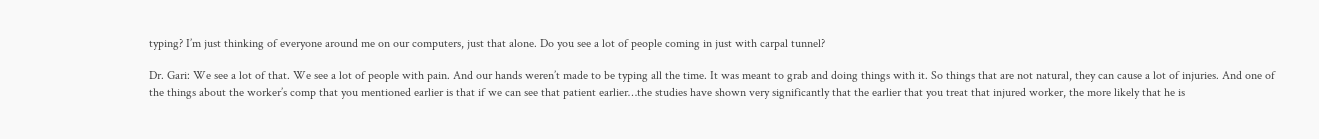typing? I’m just thinking of everyone around me on our computers, just that alone. Do you see a lot of people coming in just with carpal tunnel?

Dr. Gari: We see a lot of that. We see a lot of people with pain. And our hands weren’t made to be typing all the time. It was meant to grab and doing things with it. So things that are not natural, they can cause a lot of injuries. And one of the things about the worker’s comp that you mentioned earlier is that if we can see that patient earlier…the studies have shown very significantly that the earlier that you treat that injured worker, the more likely that he is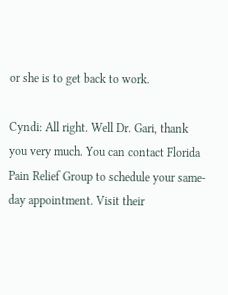or she is to get back to work.

Cyndi: All right. Well Dr. Gari, thank you very much. You can contact Florida Pain Relief Group to schedule your same-day appointment. Visit their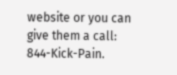website or you can give them a call: 844-Kick-Pain.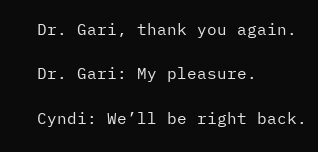Dr. Gari, thank you again.

Dr. Gari: My pleasure.

Cyndi: We’ll be right back.